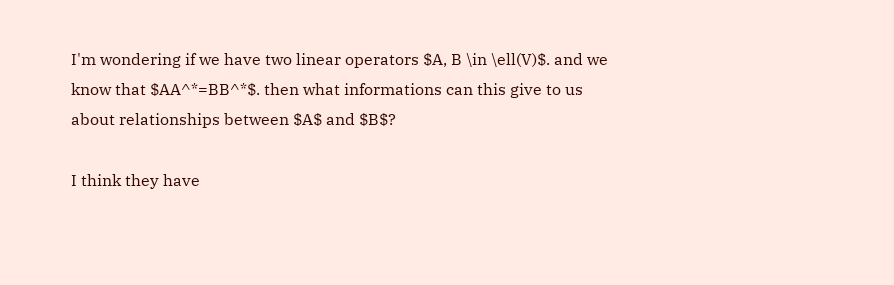I'm wondering if we have two linear operators $A, B \in \ell(V)$. and we know that $AA^*=BB^*$. then what informations can this give to us about relationships between $A$ and $B$?

I think they have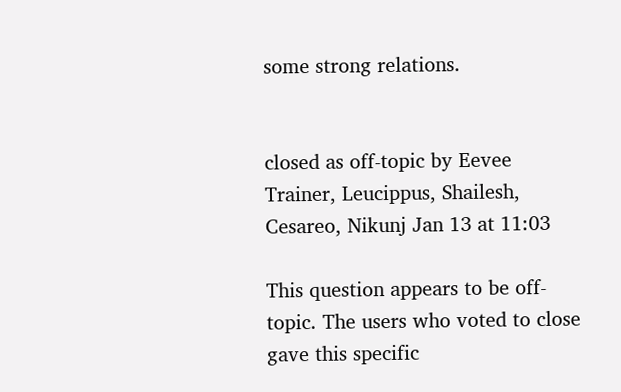some strong relations.


closed as off-topic by Eevee Trainer, Leucippus, Shailesh, Cesareo, Nikunj Jan 13 at 11:03

This question appears to be off-topic. The users who voted to close gave this specific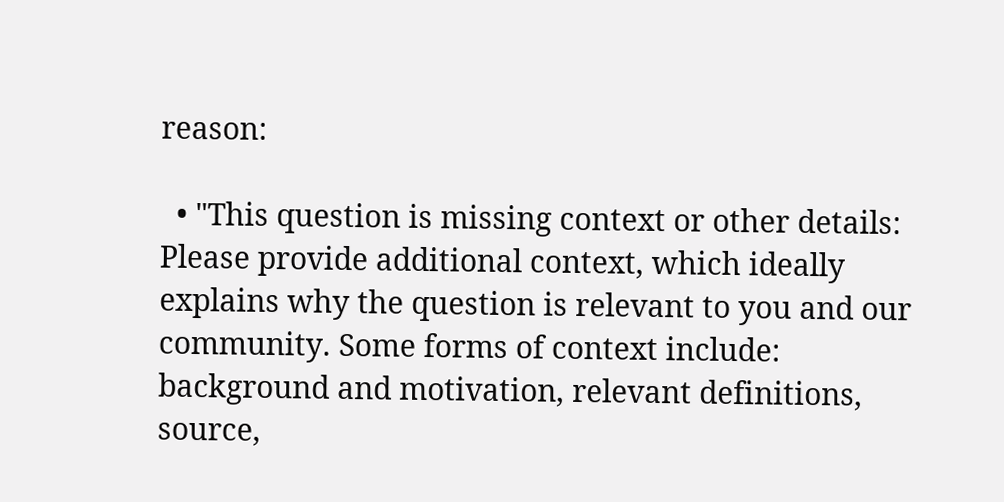reason:

  • "This question is missing context or other details: Please provide additional context, which ideally explains why the question is relevant to you and our community. Some forms of context include: background and motivation, relevant definitions, source,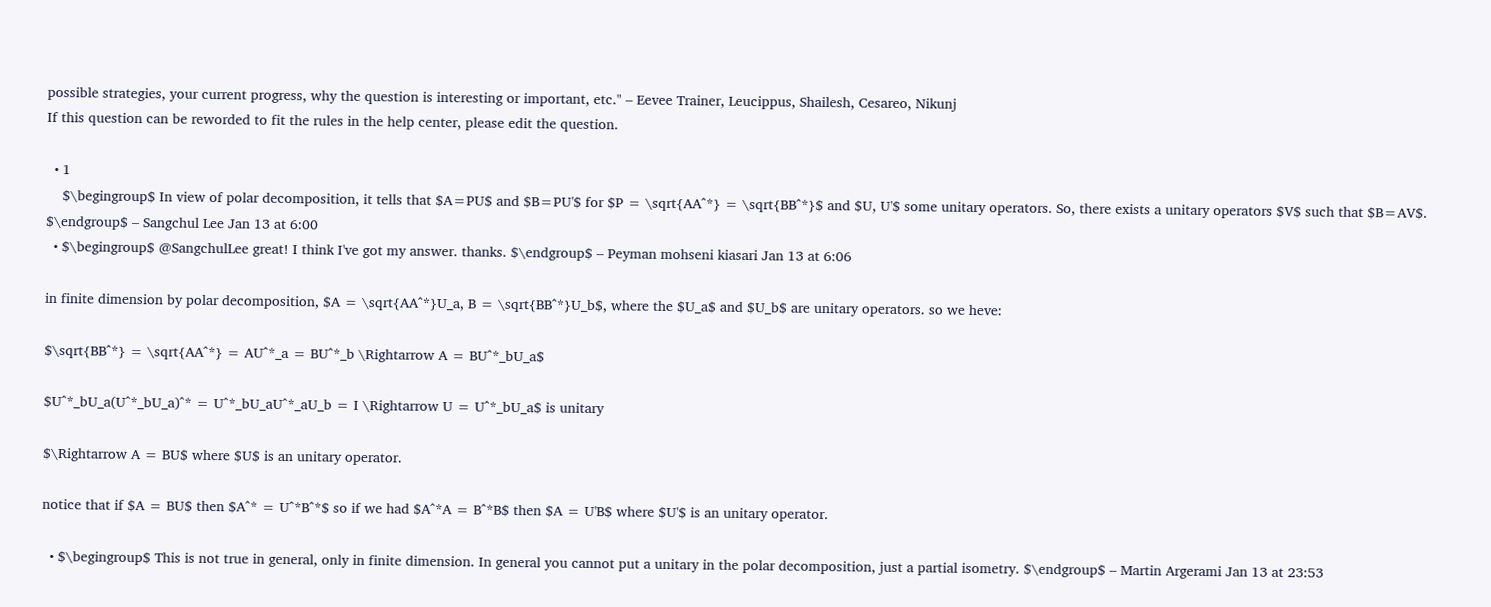possible strategies, your current progress, why the question is interesting or important, etc." – Eevee Trainer, Leucippus, Shailesh, Cesareo, Nikunj
If this question can be reworded to fit the rules in the help center, please edit the question.

  • 1
    $\begingroup$ In view of polar decomposition, it tells that $A=PU$ and $B=PU'$ for $P = \sqrt{AA^*} = \sqrt{BB^*}$ and $U, U'$ some unitary operators. So, there exists a unitary operators $V$ such that $B=AV$. $\endgroup$ – Sangchul Lee Jan 13 at 6:00
  • $\begingroup$ @SangchulLee great! I think I've got my answer. thanks. $\endgroup$ – Peyman mohseni kiasari Jan 13 at 6:06

in finite dimension by polar decomposition, $A = \sqrt{AA^*}U_a, B = \sqrt{BB^*}U_b$, where the $U_a$ and $U_b$ are unitary operators. so we heve:

$\sqrt{BB^*} = \sqrt{AA^*} = AU^*_a = BU^*_b \Rightarrow A = BU^*_bU_a$

$U^*_bU_a(U^*_bU_a)^* = U^*_bU_aU^*_aU_b = I \Rightarrow U = U^*_bU_a$ is unitary

$\Rightarrow A = BU$ where $U$ is an unitary operator.

notice that if $A = BU$ then $A^* = U^*B^*$ so if we had $A^*A = B^*B$ then $A = U'B$ where $U'$ is an unitary operator.

  • $\begingroup$ This is not true in general, only in finite dimension. In general you cannot put a unitary in the polar decomposition, just a partial isometry. $\endgroup$ – Martin Argerami Jan 13 at 23:53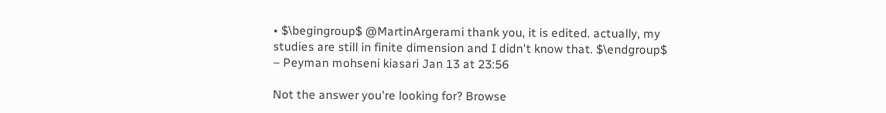• $\begingroup$ @MartinArgerami thank you, it is edited. actually, my studies are still in finite dimension and I didn't know that. $\endgroup$ – Peyman mohseni kiasari Jan 13 at 23:56

Not the answer you're looking for? Browse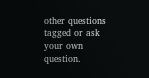other questions tagged or ask your own question.